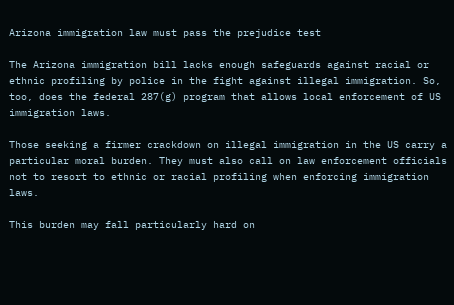Arizona immigration law must pass the prejudice test

The Arizona immigration bill lacks enough safeguards against racial or ethnic profiling by police in the fight against illegal immigration. So, too, does the federal 287(g) program that allows local enforcement of US immigration laws.

Those seeking a firmer crackdown on illegal immigration in the US carry a particular moral burden. They must also call on law enforcement officials not to resort to ethnic or racial profiling when enforcing immigration laws.

This burden may fall particularly hard on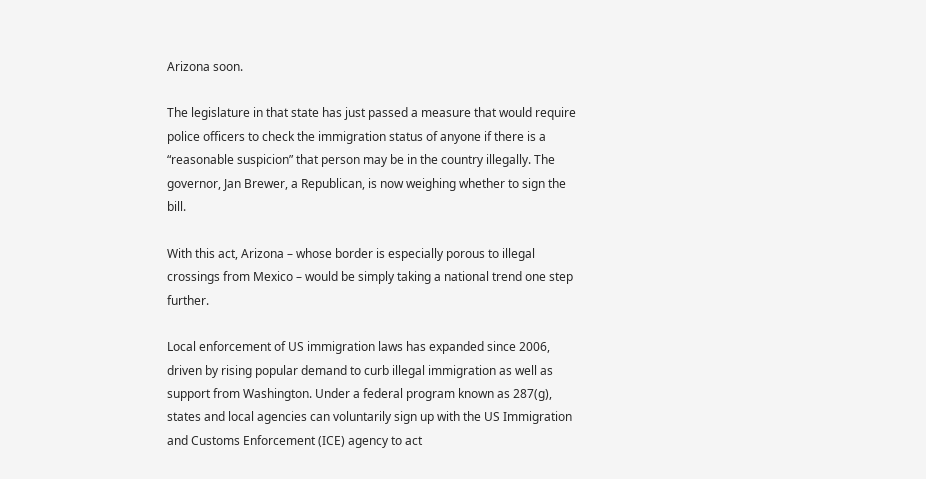Arizona soon.

The legislature in that state has just passed a measure that would require police officers to check the immigration status of anyone if there is a “reasonable suspicion” that person may be in the country illegally. The governor, Jan Brewer, a Republican, is now weighing whether to sign the bill.

With this act, Arizona – whose border is especially porous to illegal crossings from Mexico – would be simply taking a national trend one step further.

Local enforcement of US immigration laws has expanded since 2006, driven by rising popular demand to curb illegal immigration as well as support from Washington. Under a federal program known as 287(g), states and local agencies can voluntarily sign up with the US Immigration and Customs Enforcement (ICE) agency to act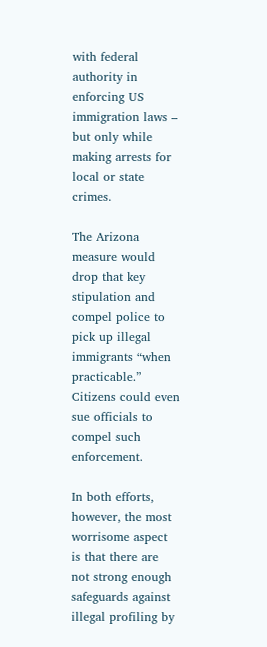with federal authority in enforcing US immigration laws – but only while making arrests for local or state crimes.

The Arizona measure would drop that key stipulation and compel police to pick up illegal immigrants “when practicable.” Citizens could even sue officials to compel such enforcement.

In both efforts, however, the most worrisome aspect is that there are not strong enough safeguards against illegal profiling by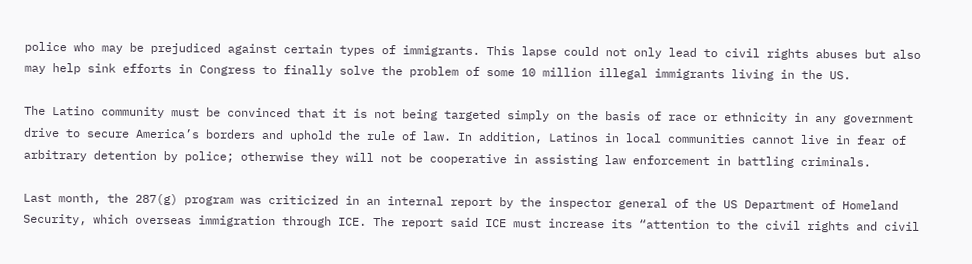police who may be prejudiced against certain types of immigrants. This lapse could not only lead to civil rights abuses but also may help sink efforts in Congress to finally solve the problem of some 10 million illegal immigrants living in the US.

The Latino community must be convinced that it is not being targeted simply on the basis of race or ethnicity in any government drive to secure America’s borders and uphold the rule of law. In addition, Latinos in local communities cannot live in fear of arbitrary detention by police; otherwise they will not be cooperative in assisting law enforcement in battling criminals.

Last month, the 287(g) program was criticized in an internal report by the inspector general of the US Department of Homeland Security, which overseas immigration through ICE. The report said ICE must increase its “attention to the civil rights and civil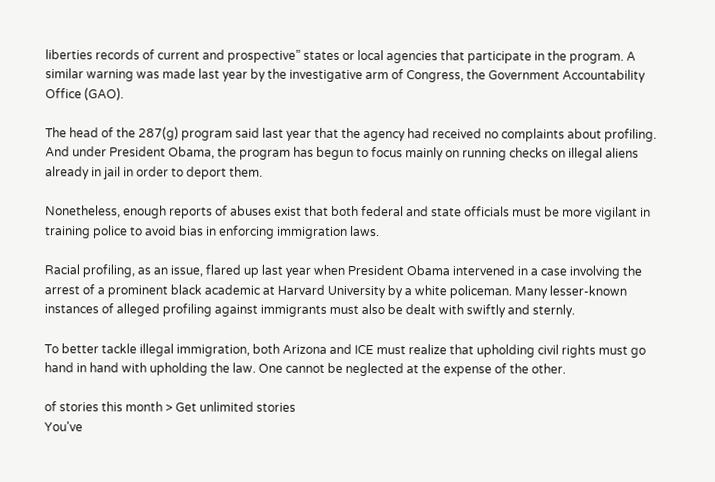liberties records of current and prospective” states or local agencies that participate in the program. A similar warning was made last year by the investigative arm of Congress, the Government Accountability Office (GAO).

The head of the 287(g) program said last year that the agency had received no complaints about profiling. And under President Obama, the program has begun to focus mainly on running checks on illegal aliens already in jail in order to deport them.

Nonetheless, enough reports of abuses exist that both federal and state officials must be more vigilant in training police to avoid bias in enforcing immigration laws.

Racial profiling, as an issue, flared up last year when President Obama intervened in a case involving the arrest of a prominent black academic at Harvard University by a white policeman. Many lesser-known instances of alleged profiling against immigrants must also be dealt with swiftly and sternly.

To better tackle illegal immigration, both Arizona and ICE must realize that upholding civil rights must go hand in hand with upholding the law. One cannot be neglected at the expense of the other.

of stories this month > Get unlimited stories
You've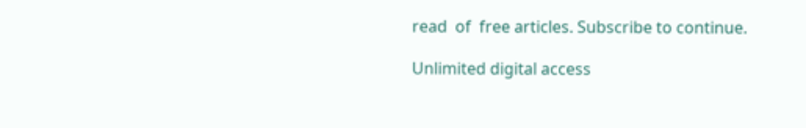read  of  free articles. Subscribe to continue.

Unlimited digital access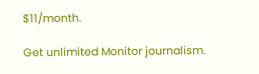$11/month.

Get unlimited Monitor journalism.